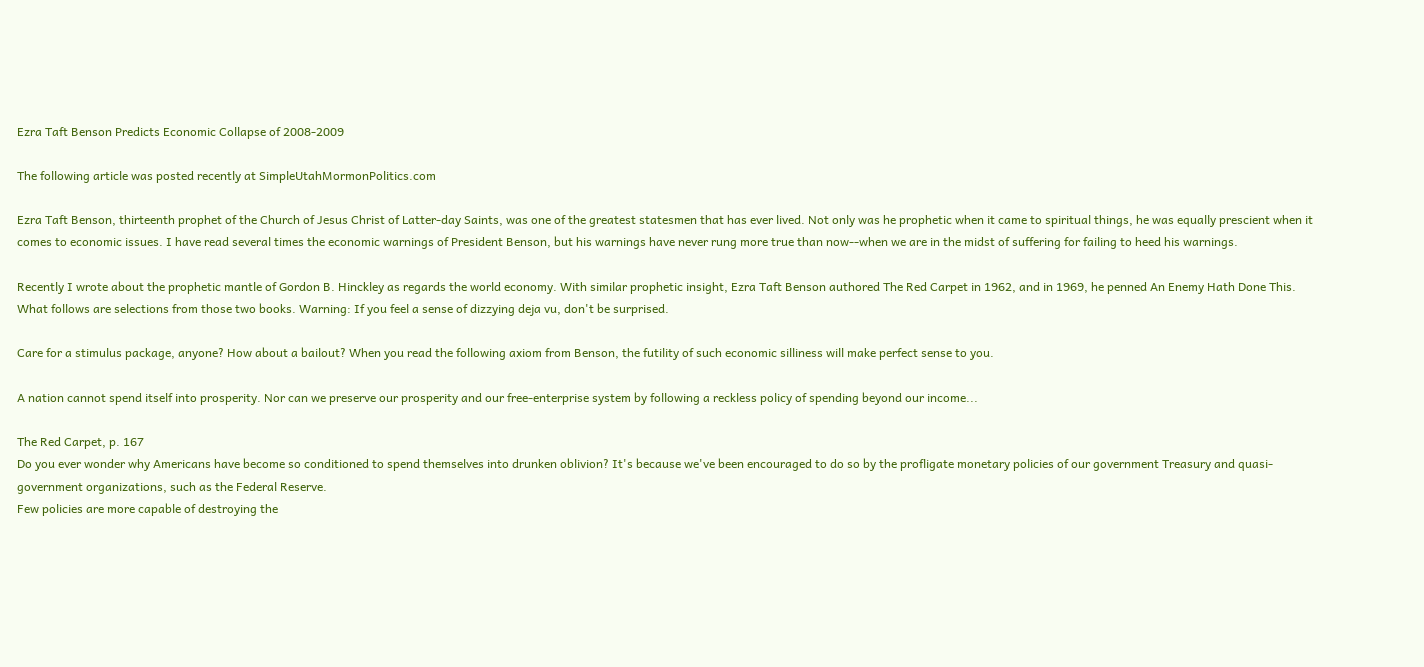Ezra Taft Benson Predicts Economic Collapse of 2008-2009

The following article was posted recently at SimpleUtahMormonPolitics.com

Ezra Taft Benson, thirteenth prophet of the Church of Jesus Christ of Latter-day Saints, was one of the greatest statesmen that has ever lived. Not only was he prophetic when it came to spiritual things, he was equally prescient when it comes to economic issues. I have read several times the economic warnings of President Benson, but his warnings have never rung more true than now--when we are in the midst of suffering for failing to heed his warnings.

Recently I wrote about the prophetic mantle of Gordon B. Hinckley as regards the world economy. With similar prophetic insight, Ezra Taft Benson authored The Red Carpet in 1962, and in 1969, he penned An Enemy Hath Done This. What follows are selections from those two books. Warning: If you feel a sense of dizzying deja vu, don't be surprised.

Care for a stimulus package, anyone? How about a bailout? When you read the following axiom from Benson, the futility of such economic silliness will make perfect sense to you.

A nation cannot spend itself into prosperity. Nor can we preserve our prosperity and our free-enterprise system by following a reckless policy of spending beyond our income...

The Red Carpet, p. 167
Do you ever wonder why Americans have become so conditioned to spend themselves into drunken oblivion? It's because we've been encouraged to do so by the profligate monetary policies of our government Treasury and quasi-government organizations, such as the Federal Reserve.
Few policies are more capable of destroying the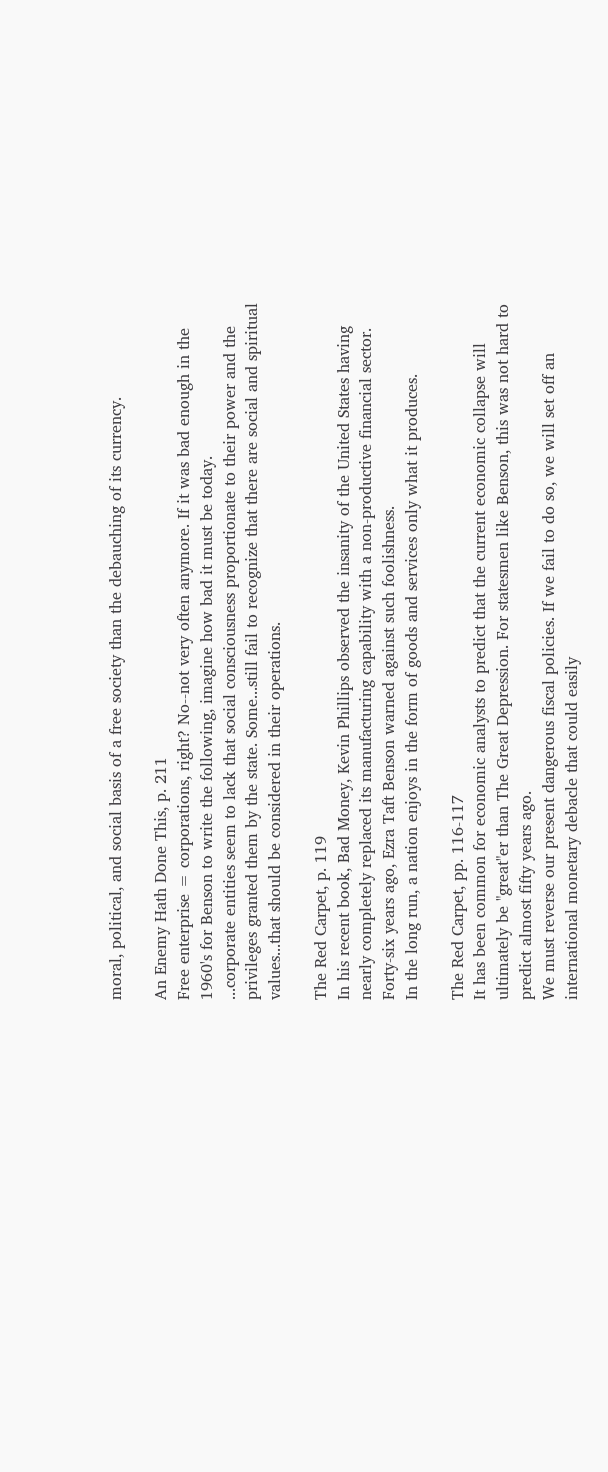moral, political, and social basis of a free society than the debauching of its currency.

An Enemy Hath Done This, p. 211
Free enterprise = corporations, right? No--not very often anymore. If it was bad enough in the 1960's for Benson to write the following, imagine how bad it must be today.
...corporate entities seem to lack that social consciousness proportionate to their power and the privileges granted them by the state. Some...still fail to recognize that there are social and spiritual values...that should be considered in their operations.

The Red Carpet, p. 119
In his recent book, Bad Money, Kevin Phillips observed the insanity of the United States having nearly completely replaced its manufacturing capability with a non-productive financial sector. Forty-six years ago, Ezra Taft Benson warned against such foolishness.
In the long run, a nation enjoys in the form of goods and services only what it produces.

The Red Carpet, pp. 116-117
It has been common for economic analysts to predict that the current economic collapse will ultimately be "great"er than The Great Depression. For statesmen like Benson, this was not hard to predict almost fifty years ago.
We must reverse our present dangerous fiscal policies. If we fail to do so, we will set off an international monetary debacle that could easily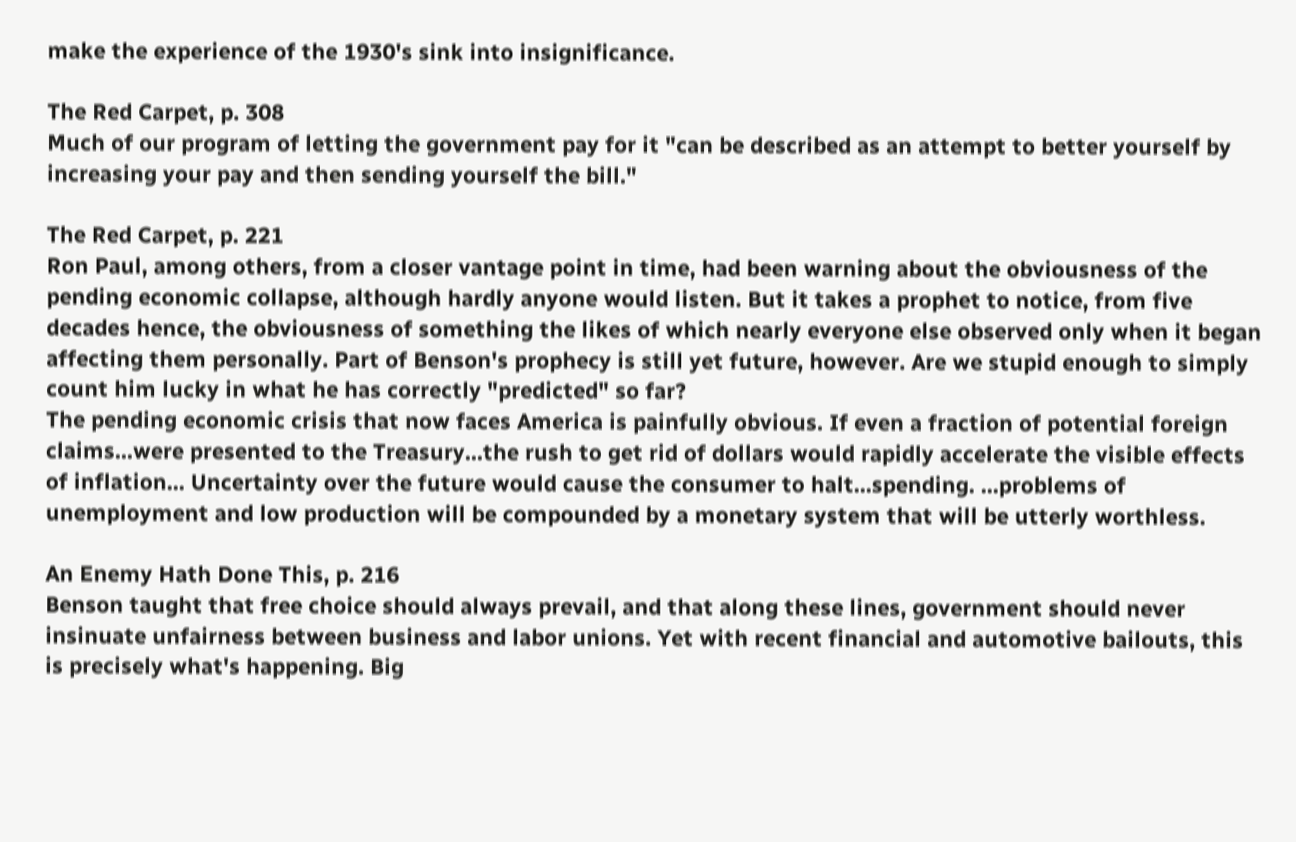make the experience of the 1930's sink into insignificance.

The Red Carpet, p. 308
Much of our program of letting the government pay for it "can be described as an attempt to better yourself by increasing your pay and then sending yourself the bill."

The Red Carpet, p. 221
Ron Paul, among others, from a closer vantage point in time, had been warning about the obviousness of the pending economic collapse, although hardly anyone would listen. But it takes a prophet to notice, from five decades hence, the obviousness of something the likes of which nearly everyone else observed only when it began affecting them personally. Part of Benson's prophecy is still yet future, however. Are we stupid enough to simply count him lucky in what he has correctly "predicted" so far?
The pending economic crisis that now faces America is painfully obvious. If even a fraction of potential foreign claims...were presented to the Treasury...the rush to get rid of dollars would rapidly accelerate the visible effects of inflation... Uncertainty over the future would cause the consumer to halt...spending. ...problems of unemployment and low production will be compounded by a monetary system that will be utterly worthless.

An Enemy Hath Done This, p. 216
Benson taught that free choice should always prevail, and that along these lines, government should never insinuate unfairness between business and labor unions. Yet with recent financial and automotive bailouts, this is precisely what's happening. Big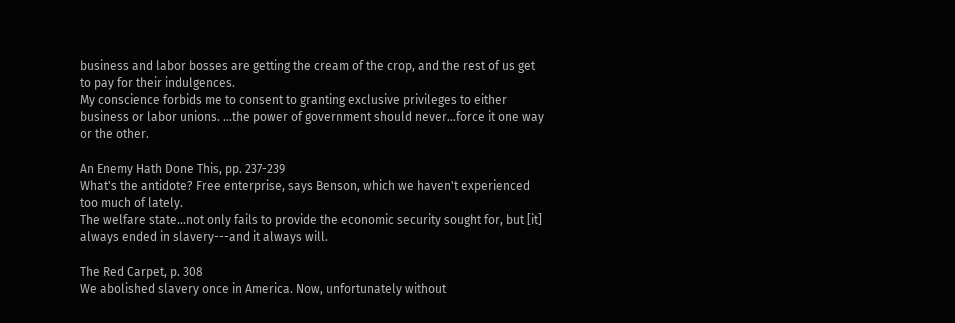business and labor bosses are getting the cream of the crop, and the rest of us get to pay for their indulgences.
My conscience forbids me to consent to granting exclusive privileges to either business or labor unions. ...the power of government should never...force it one way or the other.

An Enemy Hath Done This, pp. 237-239
What's the antidote? Free enterprise, says Benson, which we haven't experienced too much of lately.
The welfare state...not only fails to provide the economic security sought for, but [it] always ended in slavery---and it always will.

The Red Carpet, p. 308
We abolished slavery once in America. Now, unfortunately without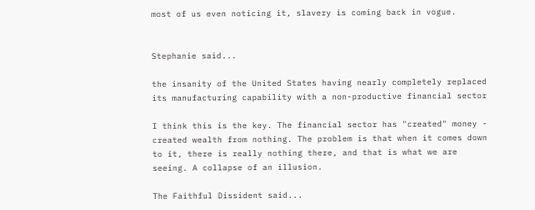most of us even noticing it, slavery is coming back in vogue.


Stephanie said...

the insanity of the United States having nearly completely replaced its manufacturing capability with a non-productive financial sector

I think this is the key. The financial sector has "created" money - created wealth from nothing. The problem is that when it comes down to it, there is really nothing there, and that is what we are seeing. A collapse of an illusion.

The Faithful Dissident said...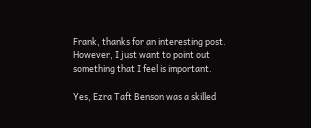Frank, thanks for an interesting post. However, I just want to point out something that I feel is important.

Yes, Ezra Taft Benson was a skilled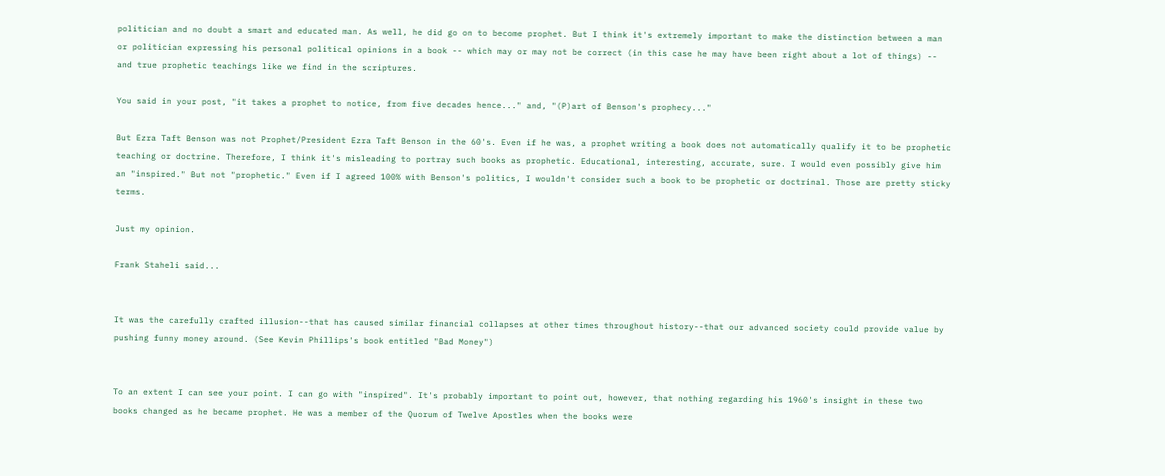politician and no doubt a smart and educated man. As well, he did go on to become prophet. But I think it's extremely important to make the distinction between a man or politician expressing his personal political opinions in a book -- which may or may not be correct (in this case he may have been right about a lot of things) -- and true prophetic teachings like we find in the scriptures.

You said in your post, "it takes a prophet to notice, from five decades hence..." and, "(P)art of Benson's prophecy..."

But Ezra Taft Benson was not Prophet/President Ezra Taft Benson in the 60's. Even if he was, a prophet writing a book does not automatically qualify it to be prophetic teaching or doctrine. Therefore, I think it's misleading to portray such books as prophetic. Educational, interesting, accurate, sure. I would even possibly give him an "inspired." But not "prophetic." Even if I agreed 100% with Benson's politics, I wouldn't consider such a book to be prophetic or doctrinal. Those are pretty sticky terms.

Just my opinion.

Frank Staheli said...


It was the carefully crafted illusion--that has caused similar financial collapses at other times throughout history--that our advanced society could provide value by pushing funny money around. (See Kevin Phillips's book entitled "Bad Money")


To an extent I can see your point. I can go with "inspired". It's probably important to point out, however, that nothing regarding his 1960's insight in these two books changed as he became prophet. He was a member of the Quorum of Twelve Apostles when the books were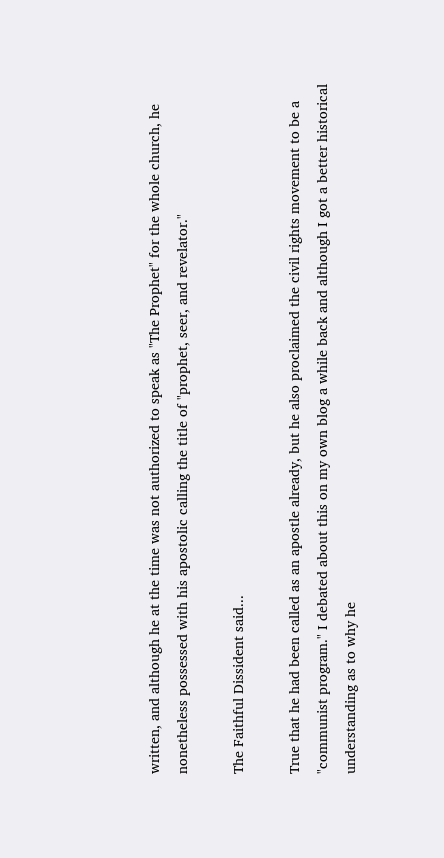written, and although he at the time was not authorized to speak as "The Prophet" for the whole church, he nonetheless possessed with his apostolic calling the title of "prophet, seer, and revelator."

The Faithful Dissident said...

True that he had been called as an apostle already, but he also proclaimed the civil rights movement to be a "communist program." I debated about this on my own blog a while back and although I got a better historical understanding as to why he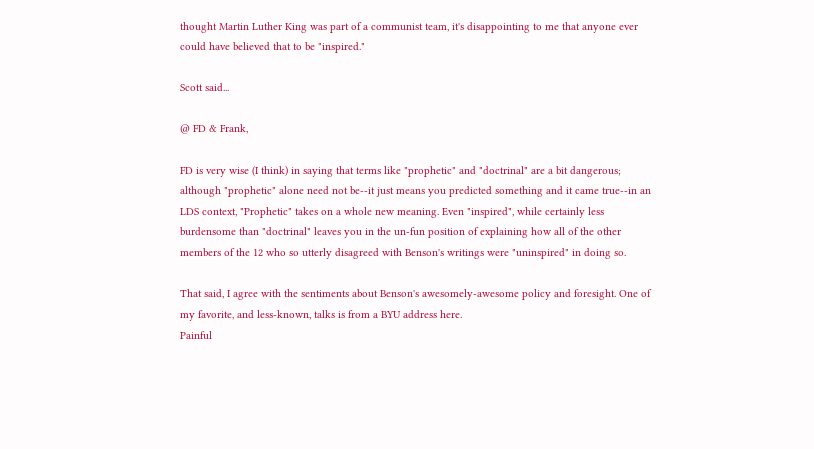thought Martin Luther King was part of a communist team, it's disappointing to me that anyone ever could have believed that to be "inspired."

Scott said...

@ FD & Frank,

FD is very wise (I think) in saying that terms like "prophetic" and "doctrinal" are a bit dangerous; although "prophetic" alone need not be--it just means you predicted something and it came true--in an LDS context, "Prophetic" takes on a whole new meaning. Even "inspired", while certainly less burdensome than "doctrinal" leaves you in the un-fun position of explaining how all of the other members of the 12 who so utterly disagreed with Benson's writings were "uninspired" in doing so.

That said, I agree with the sentiments about Benson's awesomely-awesome policy and foresight. One of my favorite, and less-known, talks is from a BYU address here.
Painful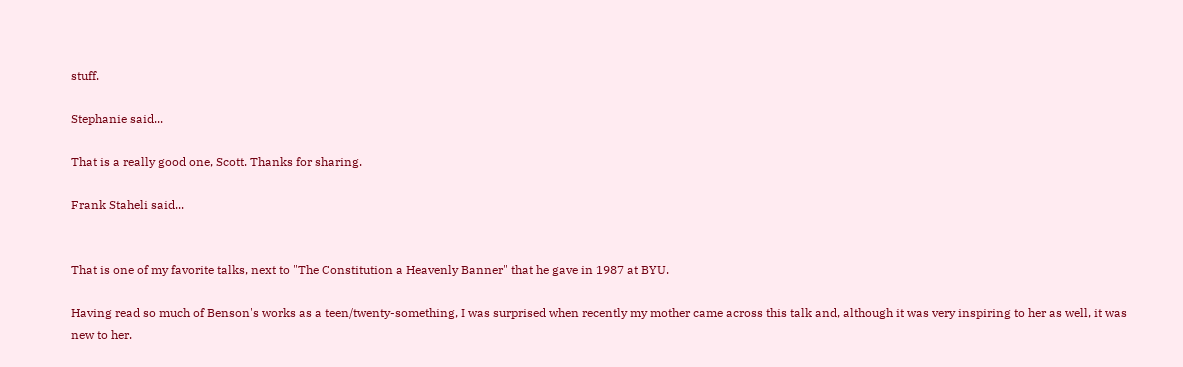stuff.

Stephanie said...

That is a really good one, Scott. Thanks for sharing.

Frank Staheli said...


That is one of my favorite talks, next to "The Constitution a Heavenly Banner" that he gave in 1987 at BYU.

Having read so much of Benson's works as a teen/twenty-something, I was surprised when recently my mother came across this talk and, although it was very inspiring to her as well, it was new to her.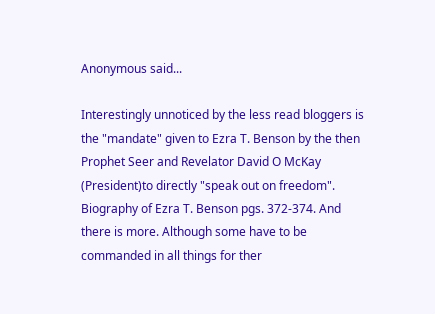Anonymous said...

Interestingly unnoticed by the less read bloggers is the "mandate" given to Ezra T. Benson by the then Prophet Seer and Revelator David O McKay (President)to directly "speak out on freedom". Biography of Ezra T. Benson pgs. 372-374. And there is more. Although some have to be commanded in all things for ther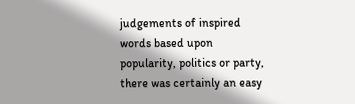judgements of inspired words based upon popularity, politics or party, there was certainly an easy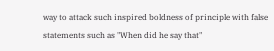way to attack such inspired boldness of principle with false statements such as "When did he say that"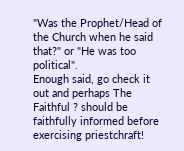"Was the Prophet/Head of the Church when he said that?" or "He was too political".
Enough said, go check it out and perhaps The Faithful ? should be faithfully informed before exercising priestchraft!